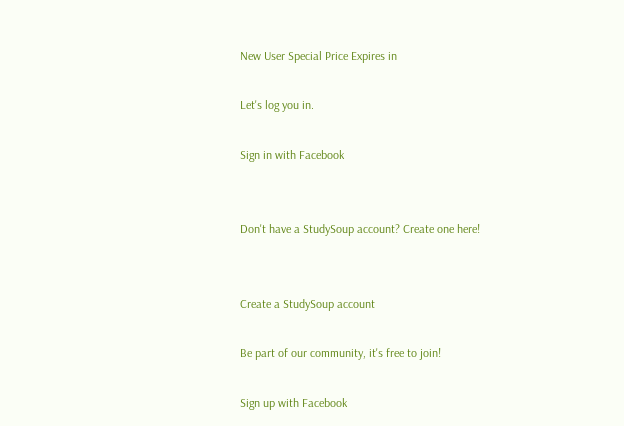New User Special Price Expires in

Let's log you in.

Sign in with Facebook


Don't have a StudySoup account? Create one here!


Create a StudySoup account

Be part of our community, it's free to join!

Sign up with Facebook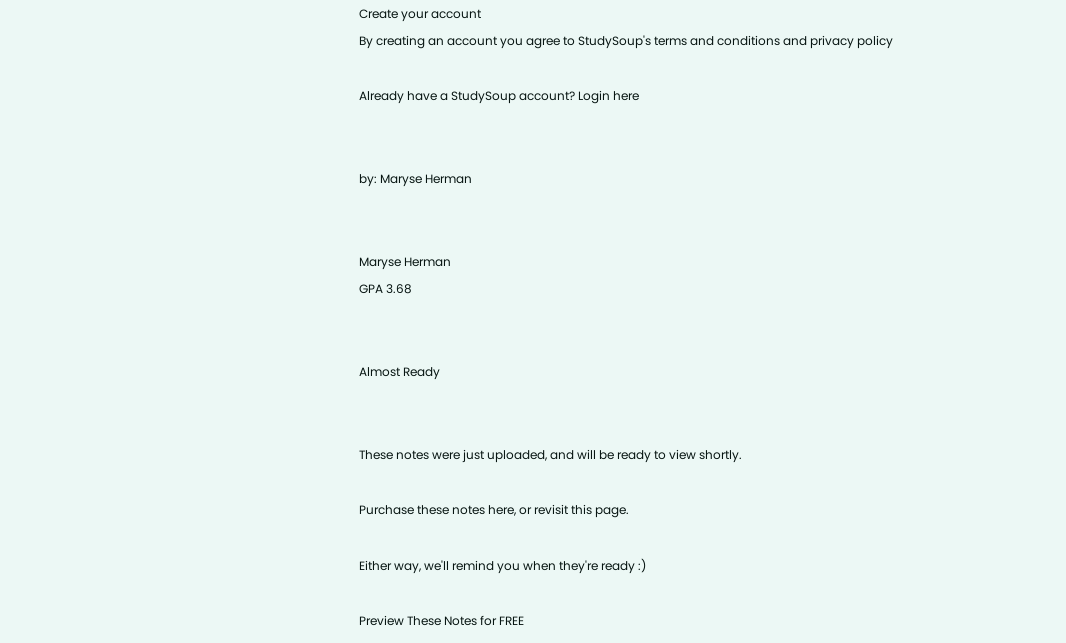Create your account
By creating an account you agree to StudySoup's terms and conditions and privacy policy

Already have a StudySoup account? Login here


by: Maryse Herman


Maryse Herman
GPA 3.68


Almost Ready


These notes were just uploaded, and will be ready to view shortly.

Purchase these notes here, or revisit this page.

Either way, we'll remind you when they're ready :)

Preview These Notes for FREE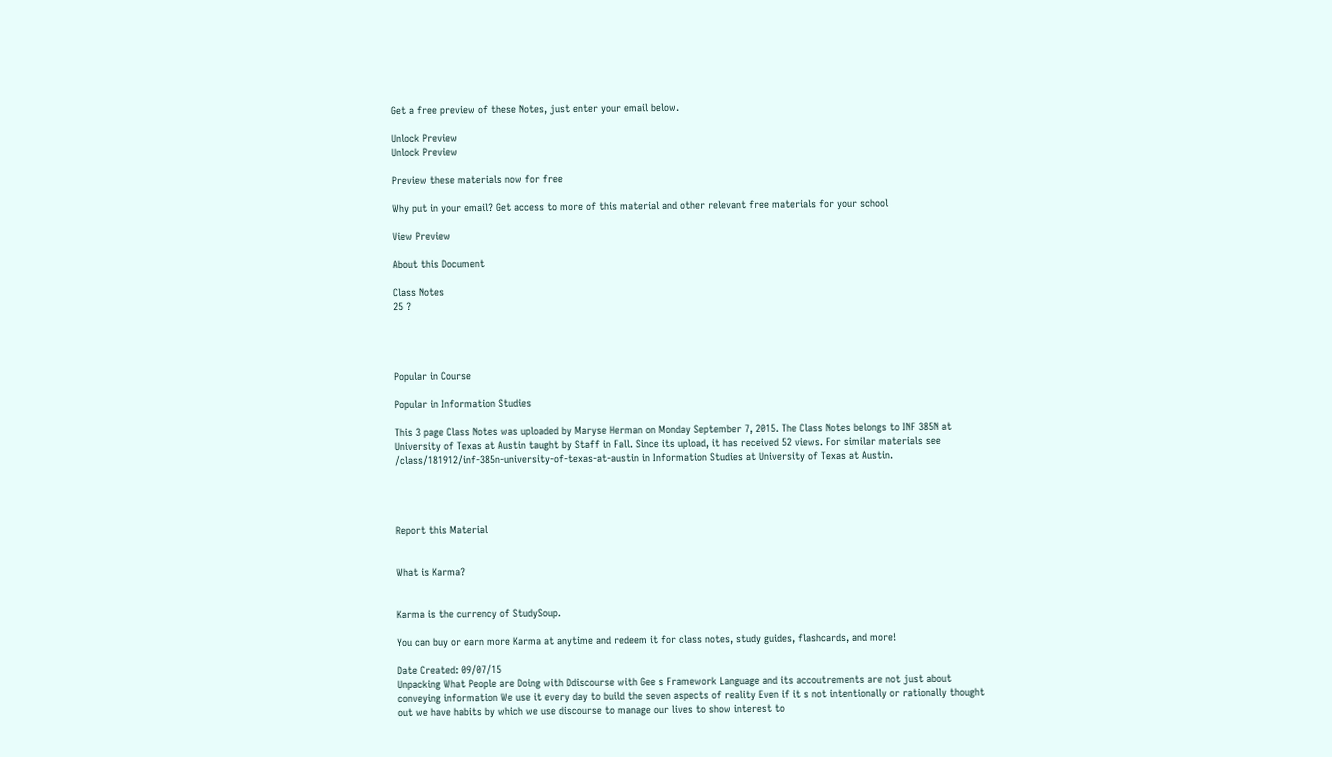Get a free preview of these Notes, just enter your email below.

Unlock Preview
Unlock Preview

Preview these materials now for free

Why put in your email? Get access to more of this material and other relevant free materials for your school

View Preview

About this Document

Class Notes
25 ?




Popular in Course

Popular in Information Studies

This 3 page Class Notes was uploaded by Maryse Herman on Monday September 7, 2015. The Class Notes belongs to INF 385N at University of Texas at Austin taught by Staff in Fall. Since its upload, it has received 52 views. For similar materials see /class/181912/inf-385n-university-of-texas-at-austin in Information Studies at University of Texas at Austin.




Report this Material


What is Karma?


Karma is the currency of StudySoup.

You can buy or earn more Karma at anytime and redeem it for class notes, study guides, flashcards, and more!

Date Created: 09/07/15
Unpacking What People are Doing with Ddiscourse with Gee s Framework Language and its accoutrements are not just about conveying information We use it every day to build the seven aspects of reality Even if it s not intentionally or rationally thought out we have habits by which we use discourse to manage our lives to show interest to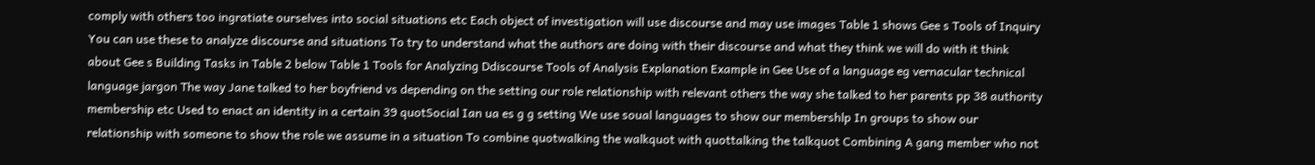comply with others too ingratiate ourselves into social situations etc Each object of investigation will use discourse and may use images Table 1 shows Gee s Tools of Inquiry You can use these to analyze discourse and situations To try to understand what the authors are doing with their discourse and what they think we will do with it think about Gee s Building Tasks in Table 2 below Table 1 Tools for Analyzing Ddiscourse Tools of Analysis Explanation Example in Gee Use of a language eg vernacular technical language jargon The way Jane talked to her boyfriend vs depending on the setting our role relationship with relevant others the way she talked to her parents pp 38 authority membership etc Used to enact an identity in a certain 39 quotSocial Ian ua es g g setting We use soual languages to show our membershlp In groups to show our relationship with someone to show the role we assume in a situation To combine quotwalking the walkquot with quottalking the talkquot Combining A gang member who not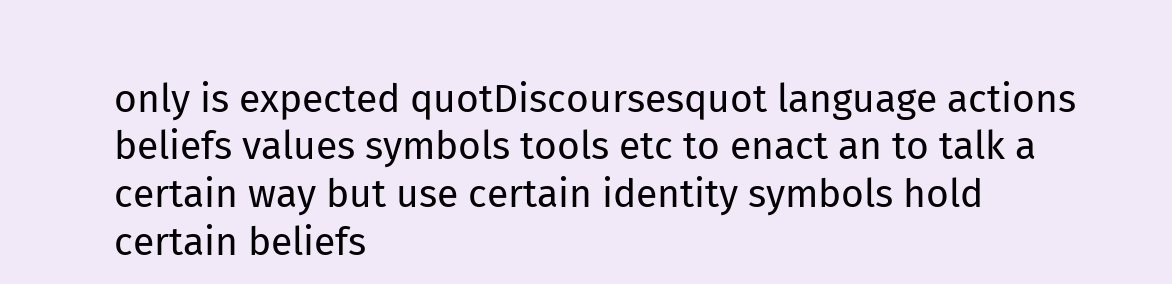only is expected quotDiscoursesquot language actions beliefs values symbols tools etc to enact an to talk a certain way but use certain identity symbols hold certain beliefs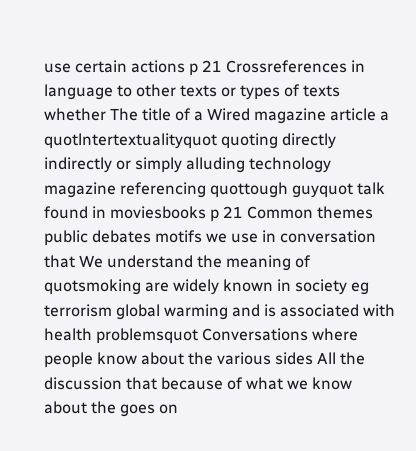use certain actions p 21 Crossreferences in language to other texts or types of texts whether The title of a Wired magazine article a quotlntertextualityquot quoting directly indirectly or simply alluding technology magazine referencing quottough guyquot talk found in moviesbooks p 21 Common themes public debates motifs we use in conversation that We understand the meaning of quotsmoking are widely known in society eg terrorism global warming and is associated with health problemsquot Conversations where people know about the various sides All the discussion that because of what we know about the goes on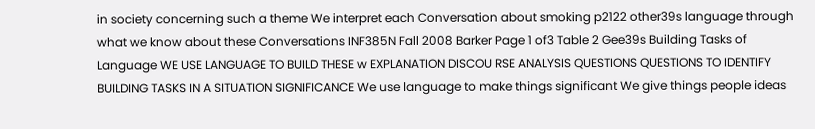in society concerning such a theme We interpret each Conversation about smoking p2122 other39s language through what we know about these Conversations INF385N Fall 2008 Barker Page 1 of3 Table 2 Gee39s Building Tasks of Language WE USE LANGUAGE TO BUILD THESE w EXPLANATION DISCOU RSE ANALYSIS QUESTIONS QUESTIONS TO IDENTIFY BUILDING TASKS IN A SITUATION SIGNIFICANCE We use language to make things significant We give things people ideas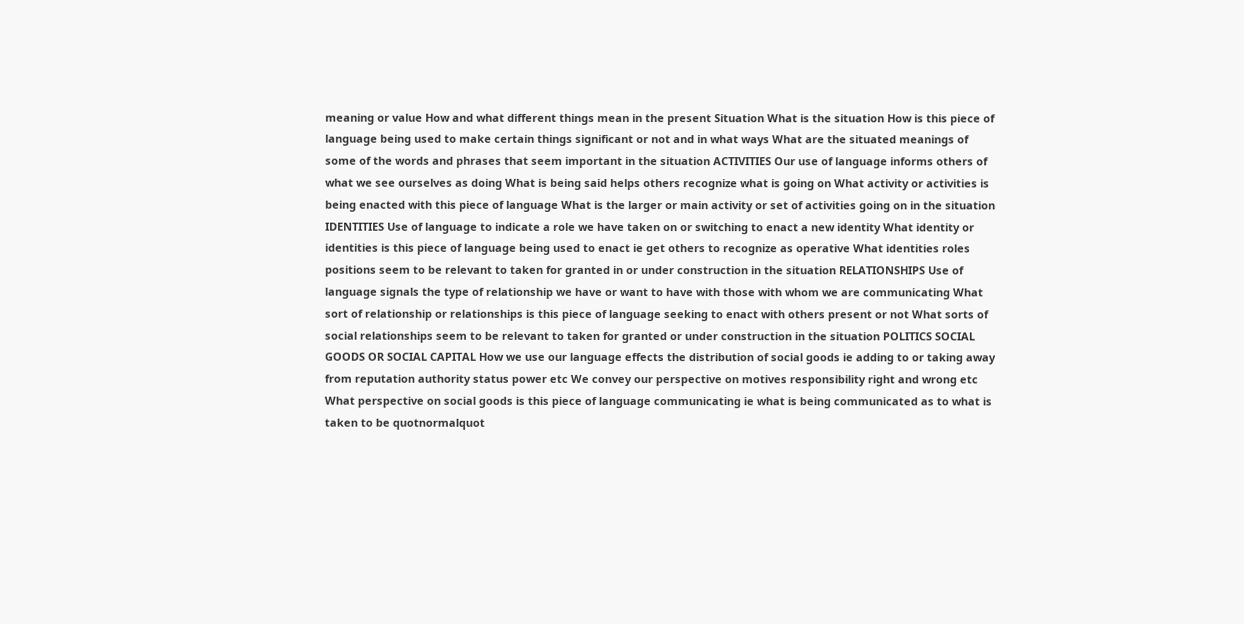meaning or value How and what different things mean in the present Situation What is the situation How is this piece of language being used to make certain things significant or not and in what ways What are the situated meanings of some of the words and phrases that seem important in the situation ACTIVITIES Our use of language informs others of what we see ourselves as doing What is being said helps others recognize what is going on What activity or activities is being enacted with this piece of language What is the larger or main activity or set of activities going on in the situation IDENTITIES Use of language to indicate a role we have taken on or switching to enact a new identity What identity or identities is this piece of language being used to enact ie get others to recognize as operative What identities roles positions seem to be relevant to taken for granted in or under construction in the situation RELATIONSHIPS Use of language signals the type of relationship we have or want to have with those with whom we are communicating What sort of relationship or relationships is this piece of language seeking to enact with others present or not What sorts of social relationships seem to be relevant to taken for granted or under construction in the situation POLITICS SOCIAL GOODS OR SOCIAL CAPITAL How we use our language effects the distribution of social goods ie adding to or taking away from reputation authority status power etc We convey our perspective on motives responsibility right and wrong etc What perspective on social goods is this piece of language communicating ie what is being communicated as to what is taken to be quotnormalquot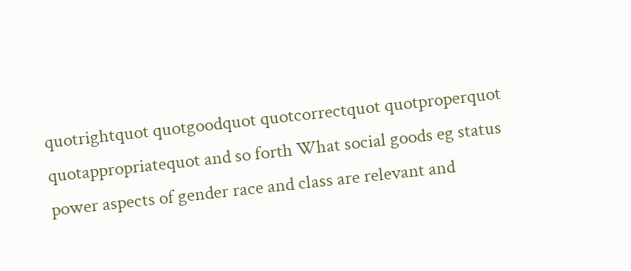quotrightquot quotgoodquot quotcorrectquot quotproperquot quotappropriatequot and so forth What social goods eg status power aspects of gender race and class are relevant and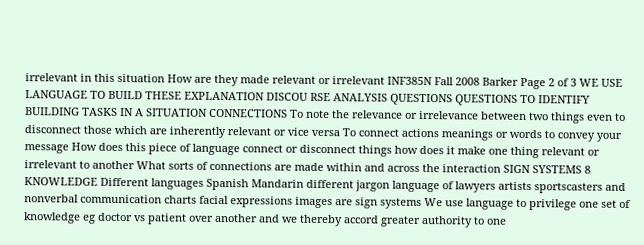irrelevant in this situation How are they made relevant or irrelevant INF385N Fall 2008 Barker Page 2 of 3 WE USE LANGUAGE TO BUILD THESE EXPLANATION DISCOU RSE ANALYSIS QUESTIONS QUESTIONS TO IDENTIFY BUILDING TASKS IN A SITUATION CONNECTIONS To note the relevance or irrelevance between two things even to disconnect those which are inherently relevant or vice versa To connect actions meanings or words to convey your message How does this piece of language connect or disconnect things how does it make one thing relevant or irrelevant to another What sorts of connections are made within and across the interaction SIGN SYSTEMS 8 KNOWLEDGE Different languages Spanish Mandarin different jargon language of lawyers artists sportscasters and nonverbal communication charts facial expressions images are sign systems We use language to privilege one set of knowledge eg doctor vs patient over another and we thereby accord greater authority to one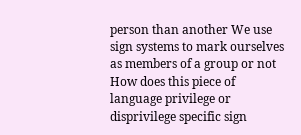person than another We use sign systems to mark ourselves as members of a group or not How does this piece of language privilege or disprivilege specific sign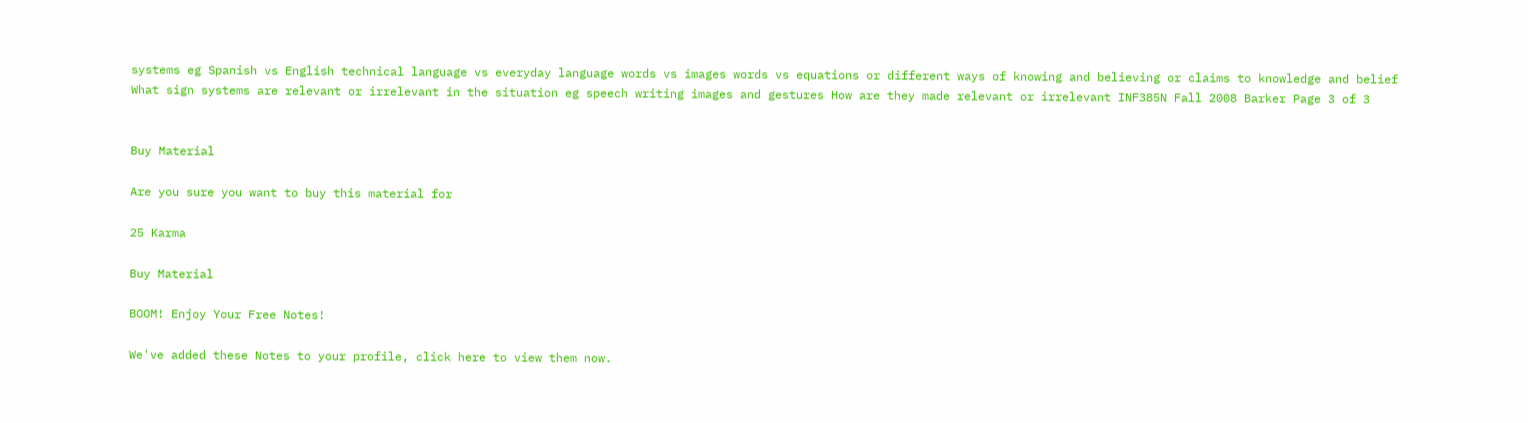systems eg Spanish vs English technical language vs everyday language words vs images words vs equations or different ways of knowing and believing or claims to knowledge and belief What sign systems are relevant or irrelevant in the situation eg speech writing images and gestures How are they made relevant or irrelevant INF385N Fall 2008 Barker Page 3 of 3


Buy Material

Are you sure you want to buy this material for

25 Karma

Buy Material

BOOM! Enjoy Your Free Notes!

We've added these Notes to your profile, click here to view them now.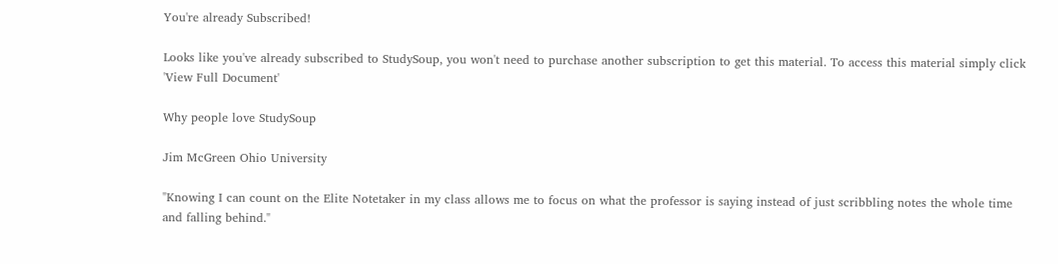You're already Subscribed!

Looks like you've already subscribed to StudySoup, you won't need to purchase another subscription to get this material. To access this material simply click 'View Full Document'

Why people love StudySoup

Jim McGreen Ohio University

"Knowing I can count on the Elite Notetaker in my class allows me to focus on what the professor is saying instead of just scribbling notes the whole time and falling behind."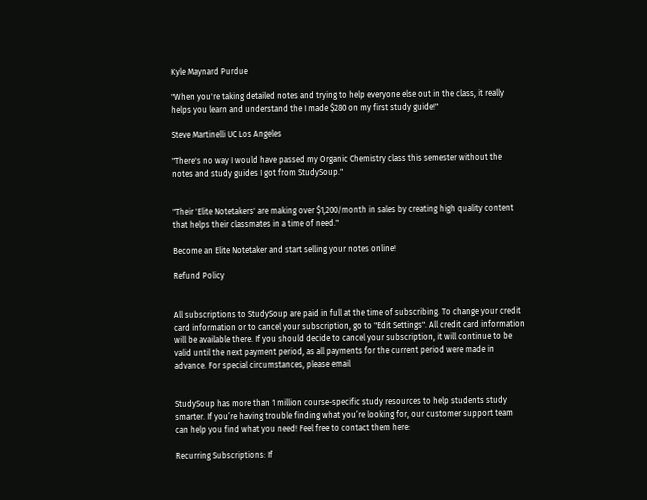Kyle Maynard Purdue

"When you're taking detailed notes and trying to help everyone else out in the class, it really helps you learn and understand the I made $280 on my first study guide!"

Steve Martinelli UC Los Angeles

"There's no way I would have passed my Organic Chemistry class this semester without the notes and study guides I got from StudySoup."


"Their 'Elite Notetakers' are making over $1,200/month in sales by creating high quality content that helps their classmates in a time of need."

Become an Elite Notetaker and start selling your notes online!

Refund Policy


All subscriptions to StudySoup are paid in full at the time of subscribing. To change your credit card information or to cancel your subscription, go to "Edit Settings". All credit card information will be available there. If you should decide to cancel your subscription, it will continue to be valid until the next payment period, as all payments for the current period were made in advance. For special circumstances, please email


StudySoup has more than 1 million course-specific study resources to help students study smarter. If you’re having trouble finding what you’re looking for, our customer support team can help you find what you need! Feel free to contact them here:

Recurring Subscriptions: If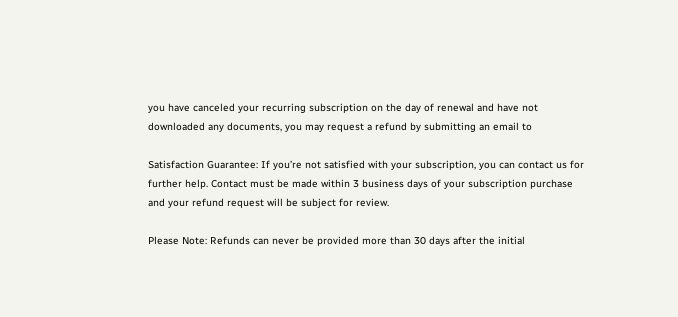you have canceled your recurring subscription on the day of renewal and have not downloaded any documents, you may request a refund by submitting an email to

Satisfaction Guarantee: If you’re not satisfied with your subscription, you can contact us for further help. Contact must be made within 3 business days of your subscription purchase and your refund request will be subject for review.

Please Note: Refunds can never be provided more than 30 days after the initial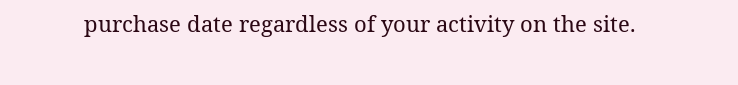purchase date regardless of your activity on the site.